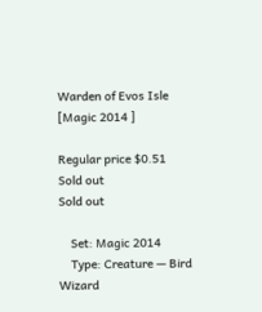Warden of Evos Isle
[Magic 2014 ]

Regular price $0.51 Sold out
Sold out

    Set: Magic 2014
    Type: Creature — Bird Wizard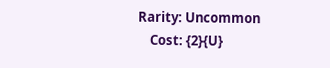Rarity: Uncommon
    Cost: {2}{U}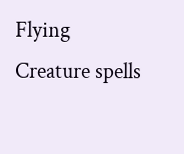Flying Creature spells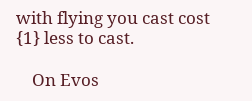with flying you cast cost {1} less to cast.

    On Evos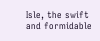Isle, the swift and formidable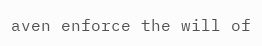aven enforce the will of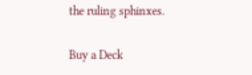the ruling sphinxes.

Buy a Deck